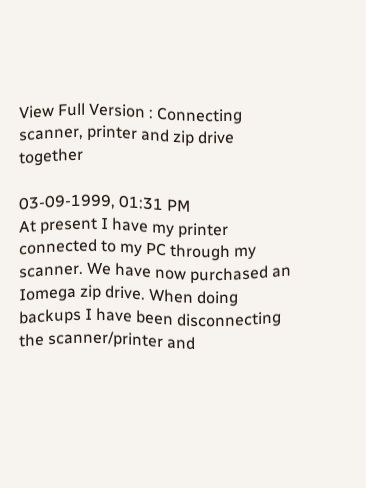View Full Version : Connecting scanner, printer and zip drive together

03-09-1999, 01:31 PM
At present I have my printer connected to my PC through my scanner. We have now purchased an Iomega zip drive. When doing backups I have been disconnecting the scanner/printer and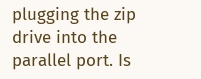plugging the zip drive into the parallel port. Is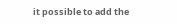it possible to add the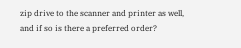zip drive to the scanner and printer as well, and if so is there a preferred order?